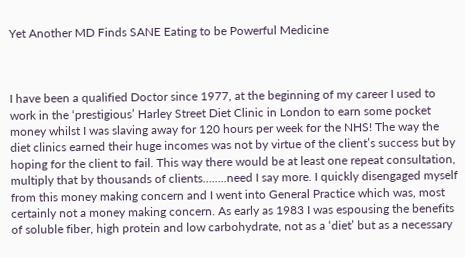Yet Another MD Finds SANE Eating to be Powerful Medicine



I have been a qualified Doctor since 1977, at the beginning of my career I used to work in the ‘prestigious’ Harley Street Diet Clinic in London to earn some pocket money whilst I was slaving away for 120 hours per week for the NHS! The way the diet clinics earned their huge incomes was not by virtue of the client’s success but by hoping for the client to fail. This way there would be at least one repeat consultation, multiply that by thousands of clients……..need I say more. I quickly disengaged myself from this money making concern and I went into General Practice which was, most certainly not a money making concern. As early as 1983 I was espousing the benefits of soluble fiber, high protein and low carbohydrate, not as a ‘diet’ but as a necessary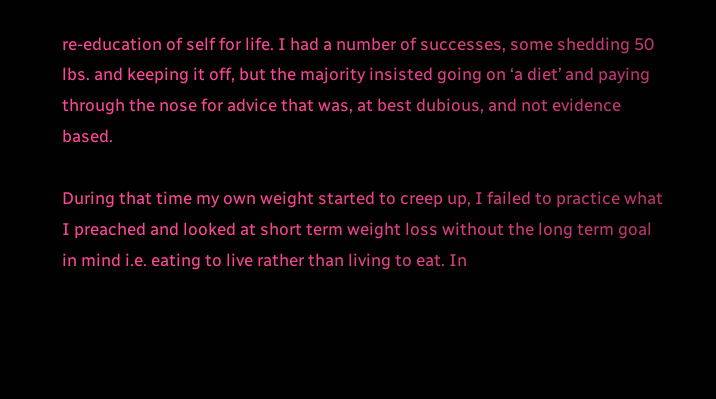re-education of self for life. I had a number of successes, some shedding 50 lbs. and keeping it off, but the majority insisted going on ‘a diet’ and paying through the nose for advice that was, at best dubious, and not evidence based.

During that time my own weight started to creep up, I failed to practice what I preached and looked at short term weight loss without the long term goal in mind i.e. eating to live rather than living to eat. In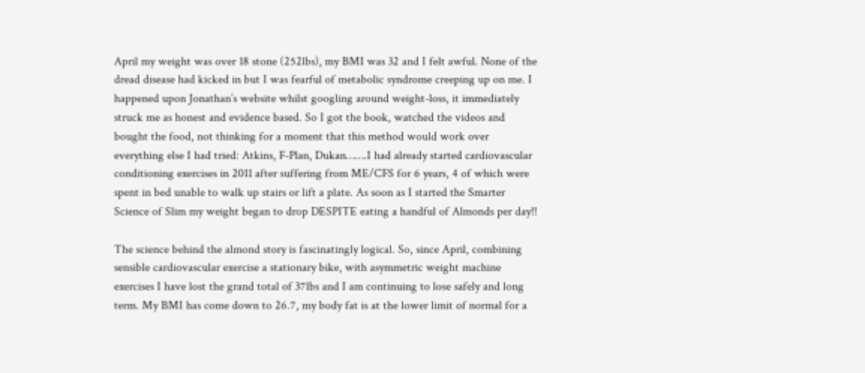April my weight was over 18 stone (252lbs), my BMI was 32 and I felt awful. None of the dread disease had kicked in but I was fearful of metabolic syndrome creeping up on me. I happened upon Jonathan’s website whilst googling around weight-loss, it immediately struck me as honest and evidence based. So I got the book, watched the videos and bought the food, not thinking for a moment that this method would work over everything else I had tried: Atkins, F-Plan, Dukan…….I had already started cardiovascular conditioning exercises in 2011 after suffering from ME/CFS for 6 years, 4 of which were spent in bed unable to walk up stairs or lift a plate. As soon as I started the Smarter Science of Slim my weight began to drop DESPITE eating a handful of Almonds per day!!

The science behind the almond story is fascinatingly logical. So, since April, combining sensible cardiovascular exercise a stationary bike, with asymmetric weight machine exercises I have lost the grand total of 37lbs and I am continuing to lose safely and long term. My BMI has come down to 26.7, my body fat is at the lower limit of normal for a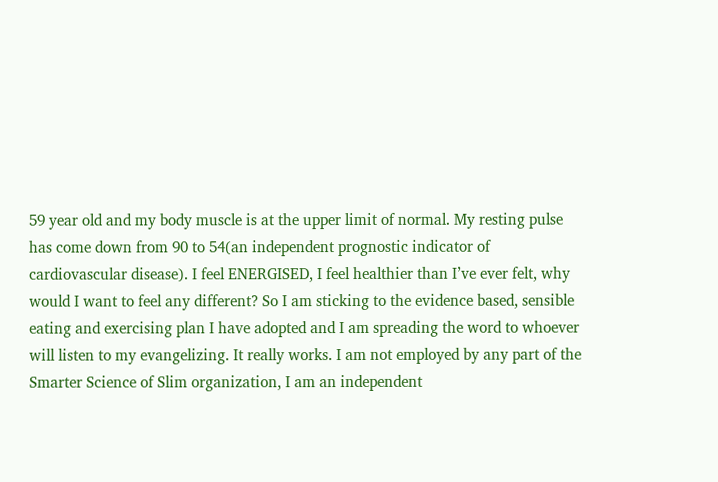59 year old and my body muscle is at the upper limit of normal. My resting pulse has come down from 90 to 54(an independent prognostic indicator of cardiovascular disease). I feel ENERGISED, I feel healthier than I’ve ever felt, why would I want to feel any different? So I am sticking to the evidence based, sensible eating and exercising plan I have adopted and I am spreading the word to whoever will listen to my evangelizing. It really works. I am not employed by any part of the Smarter Science of Slim organization, I am an independent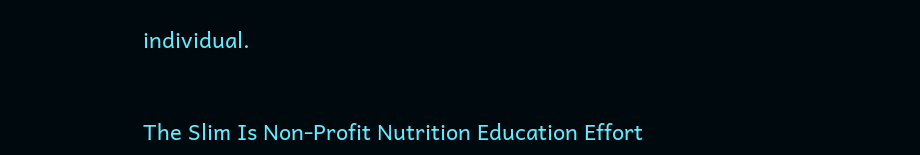individual.


The Slim Is Non-Profit Nutrition Education Effort